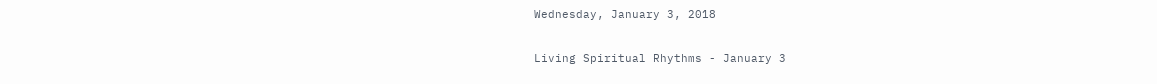Wednesday, January 3, 2018

Living Spiritual Rhythms - January 3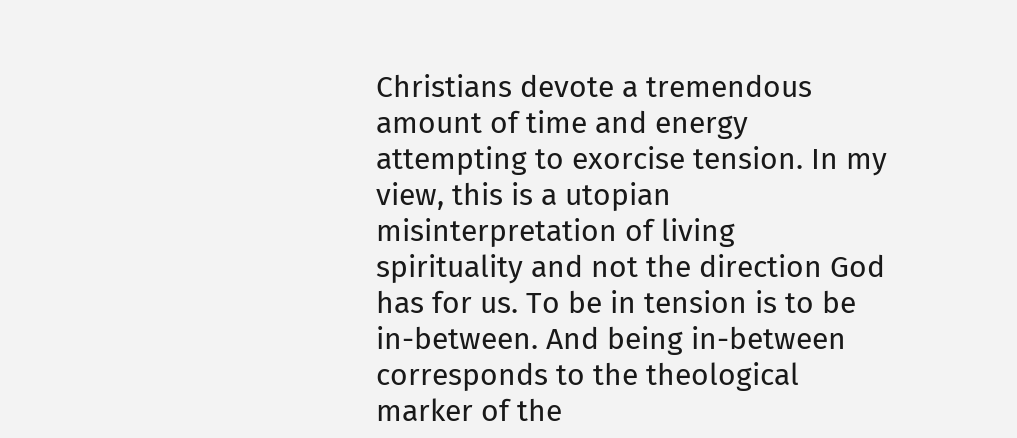Christians devote a tremendous amount of time and energy attempting to exorcise tension. In my view, this is a utopian misinterpretation of living spirituality and not the direction God has for us. To be in tension is to be in-between. And being in-between corresponds to the theological marker of the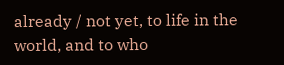already / not yet, to life in the world, and to who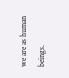we are as human beings.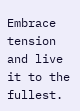Embrace tension and live it to the fullest.